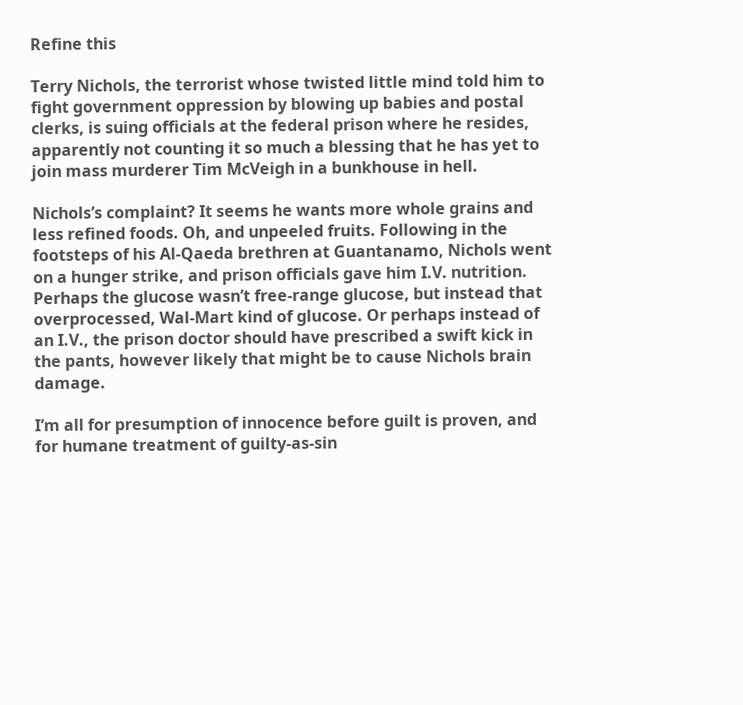Refine this

Terry Nichols, the terrorist whose twisted little mind told him to fight government oppression by blowing up babies and postal clerks, is suing officials at the federal prison where he resides, apparently not counting it so much a blessing that he has yet to join mass murderer Tim McVeigh in a bunkhouse in hell.

Nichols’s complaint? It seems he wants more whole grains and less refined foods. Oh, and unpeeled fruits. Following in the footsteps of his Al-Qaeda brethren at Guantanamo, Nichols went on a hunger strike, and prison officials gave him I.V. nutrition. Perhaps the glucose wasn’t free-range glucose, but instead that overprocessed, Wal-Mart kind of glucose. Or perhaps instead of an I.V., the prison doctor should have prescribed a swift kick in the pants, however likely that might be to cause Nichols brain damage.

I’m all for presumption of innocence before guilt is proven, and for humane treatment of guilty-as-sin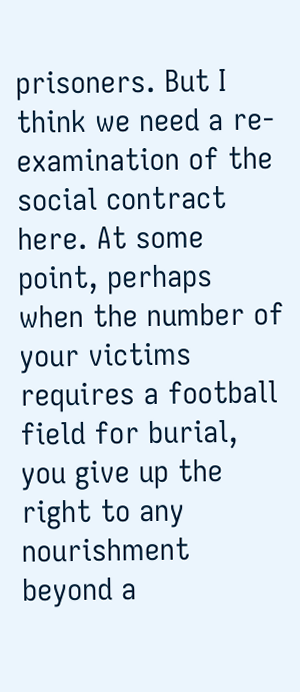prisoners. But I think we need a re-examination of the social contract here. At some point, perhaps when the number of your victims requires a football field for burial, you give up the right to any nourishment beyond a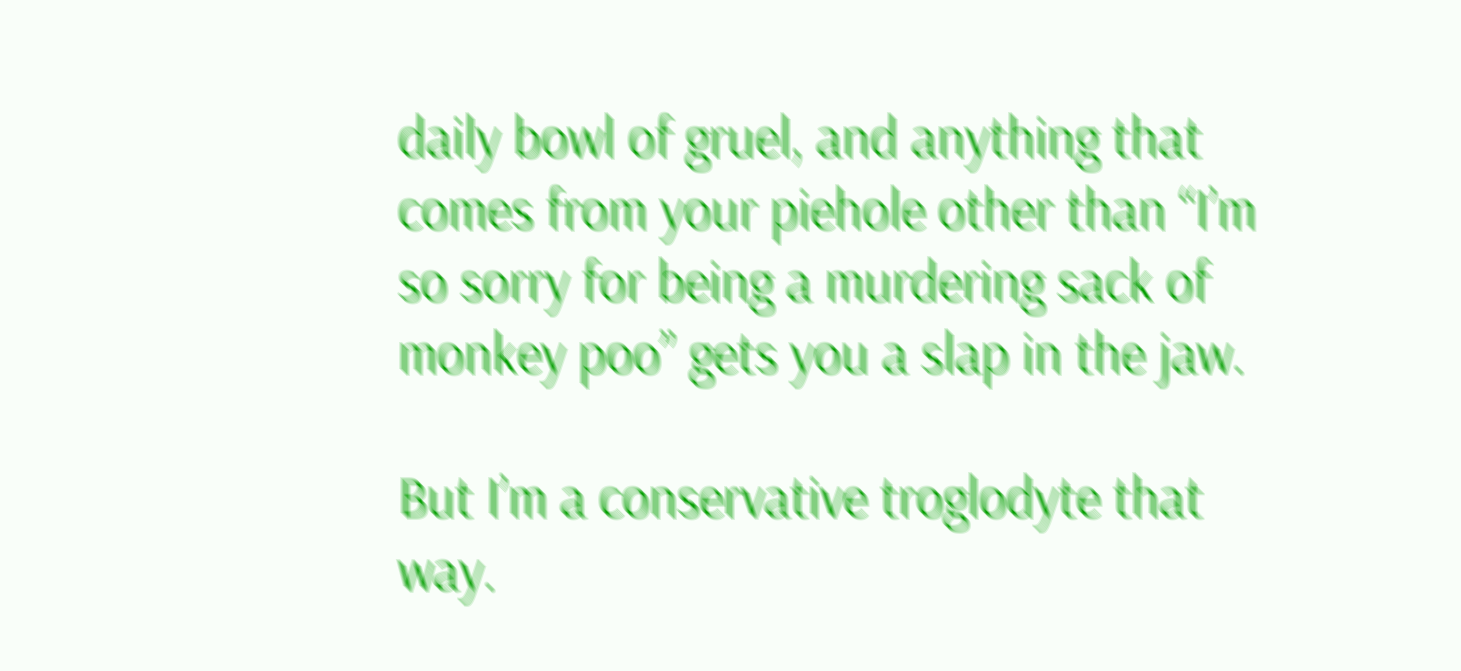daily bowl of gruel, and anything that comes from your piehole other than “I’m so sorry for being a murdering sack of monkey poo” gets you a slap in the jaw.

But I’m a conservative troglodyte that way.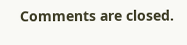Comments are closed.